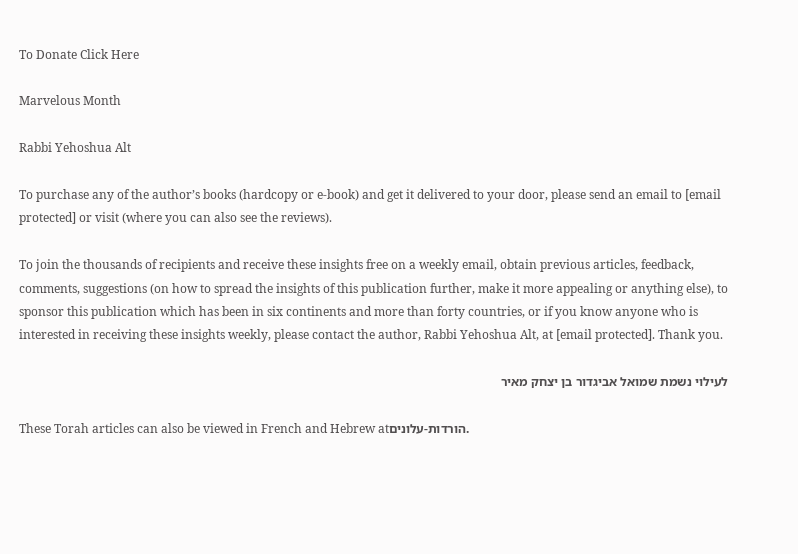To Donate Click Here

Marvelous Month

Rabbi Yehoshua Alt

To purchase any of the author’s books (hardcopy or e-book) and get it delivered to your door, please send an email to [email protected] or visit (where you can also see the reviews).

To join the thousands of recipients and receive these insights free on a weekly email, obtain previous articles, feedback, comments, suggestions (on how to spread the insights of this publication further, make it more appealing or anything else), to sponsor this publication which has been in six continents and more than forty countries, or if you know anyone who is interested in receiving these insights weekly, please contact the author, Rabbi Yehoshua Alt, at [email protected]. Thank you.

לעילוי נשמת שמואל אביגדור בן יצחק מאיר

These Torah articles can also be viewed in French and Hebrew atהורדות-עלונים.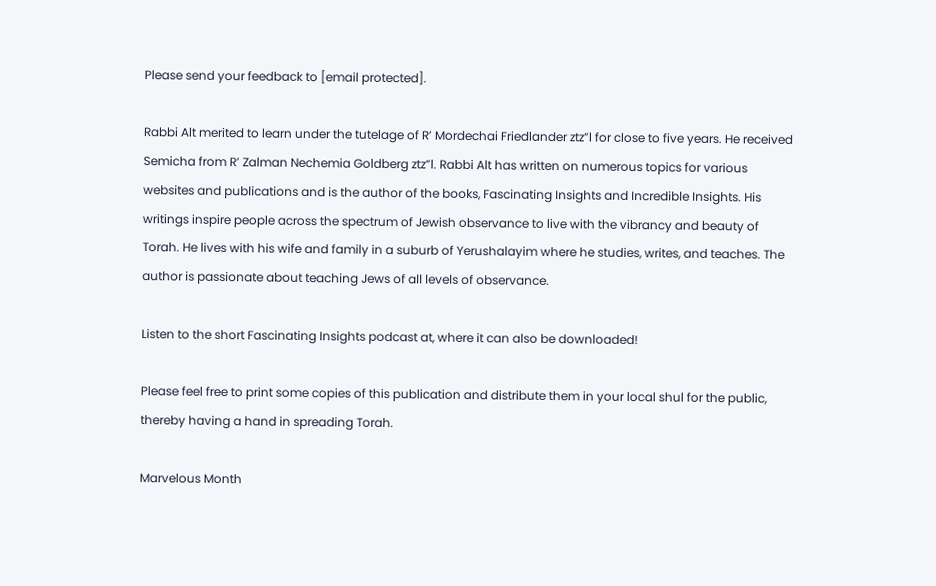Please send your feedback to [email protected].

Rabbi Alt merited to learn under the tutelage of R’ Mordechai Friedlander ztz”l for close to five years. He received Semicha from R’ Zalman Nechemia Goldberg ztz”l. Rabbi Alt has written on numerous topics for various websites and publications and is the author of the books, Fascinating Insights and Incredible Insights. His writings inspire people across the spectrum of Jewish observance to live with the vibrancy and beauty of Torah. He lives with his wife and family in a suburb of Yerushalayim where he studies, writes, and teaches. The author is passionate about teaching Jews of all levels of observance.

Listen to the short Fascinating Insights podcast at, where it can also be downloaded!

Please feel free to print some copies of this publication and distribute them in your local shul for the public, thereby having a hand in spreading Torah.

Marvelous Month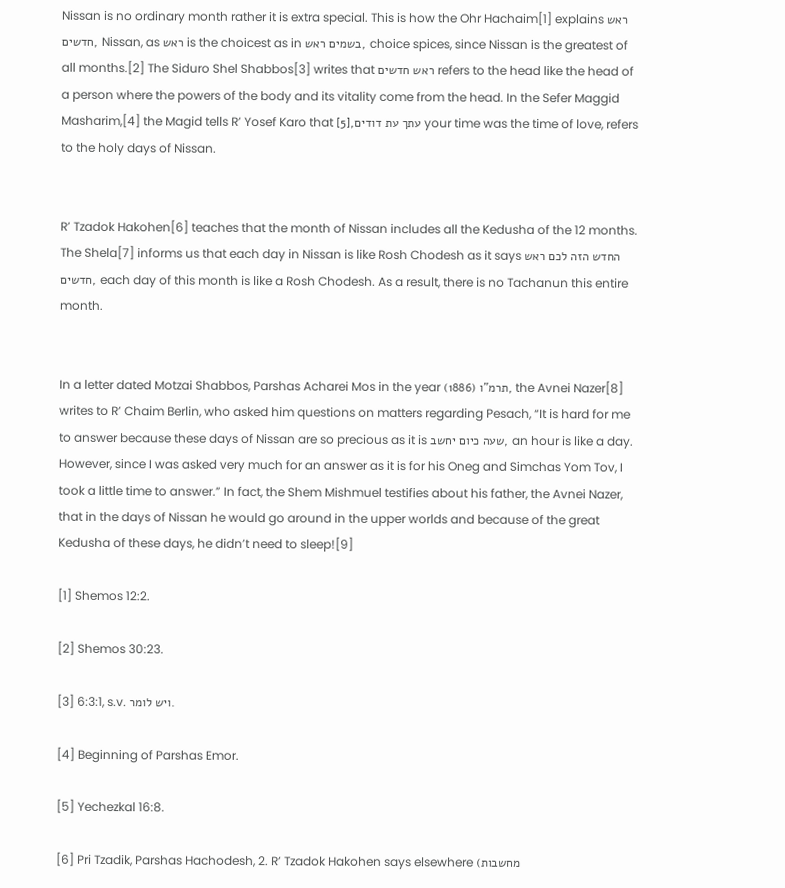Nissan is no ordinary month rather it is extra special. This is how the Ohr Hachaim[1] explains ראש חדשים, Nissan, as ראש is the choicest as in בשמים ראש, choice spices, since Nissan is the greatest of all months.[2] The Siduro Shel Shabbos[3] writes that ראש חדשים refers to the head like the head of a person where the powers of the body and its vitality come from the head. In the Sefer Maggid Masharim,[4] the Magid tells R’ Yosef Karo that עתך עת דודים,[5] your time was the time of love, refers to the holy days of Nissan.


R’ Tzadok Hakohen[6] teaches that the month of Nissan includes all the Kedusha of the 12 months. The Shela[7] informs us that each day in Nissan is like Rosh Chodesh as it says החדש הזה לכם ראש חדשים, each day of this month is like a Rosh Chodesh. As a result, there is no Tachanun this entire month.


In a letter dated Motzai Shabbos, Parshas Acharei Mos in the year תרמ”ו (1886), the Avnei Nazer[8] writes to R’ Chaim Berlin, who asked him questions on matters regarding Pesach, “It is hard for me to answer because these days of Nissan are so precious as it is שעה כיום יחשב, an hour is like a day. However, since I was asked very much for an answer as it is for his Oneg and Simchas Yom Tov, I took a little time to answer.” In fact, the Shem Mishmuel testifies about his father, the Avnei Nazer, that in the days of Nissan he would go around in the upper worlds and because of the great Kedusha of these days, he didn’t need to sleep![9]

[1] Shemos 12:2.

[2] Shemos 30:23.

[3] 6:3:1, s.v. ויש לומר.

[4] Beginning of Parshas Emor.

[5] Yechezkal 16:8.

[6] Pri Tzadik, Parshas Hachodesh, 2. R’ Tzadok Hakohen says elsewhere (מחשבות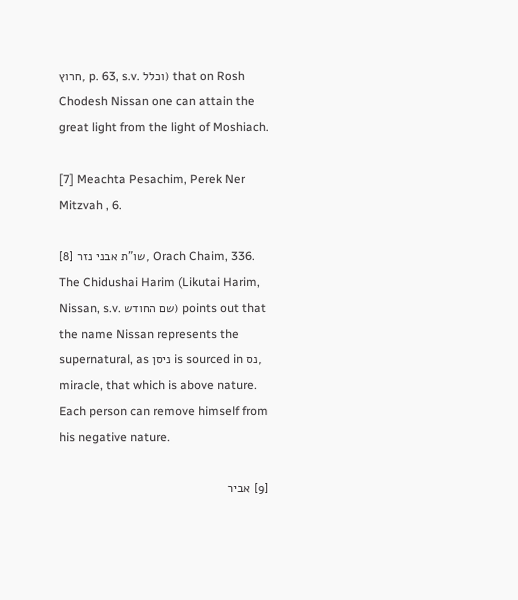חרוץ, p. 63, s.v. וכלל) that on Rosh Chodesh Nissan one can attain the great light from the light of Moshiach.

[7] Meachta Pesachim, Perek Ner Mitzvah , 6.

[8] שו”ת אבני נזר, Orach Chaim, 336. The Chidushai Harim (Likutai Harim, Nissan, s.v. שם החודש) points out that the name Nissan represents the supernatural, as ניסן is sourced in נס, miracle, that which is above nature. Each person can remove himself from his negative nature.

[9] אביר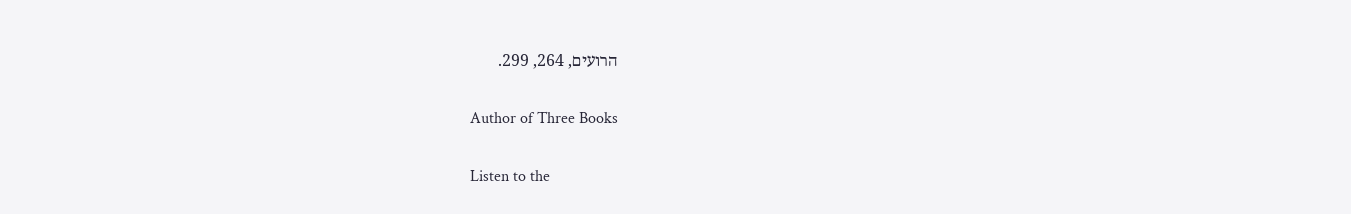הרועים, 264, 299.

Author of Three Books

Listen to the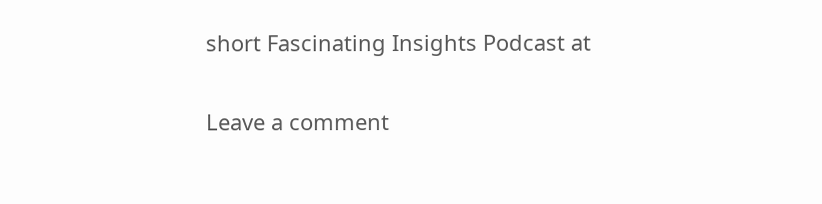short Fascinating Insights Podcast at

Leave a comment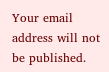Your email address will not be published.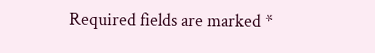Required fields are marked *